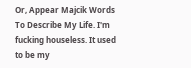Or, Appear Majcik Words To Describe My Life. I'm fucking houseless. It used to be my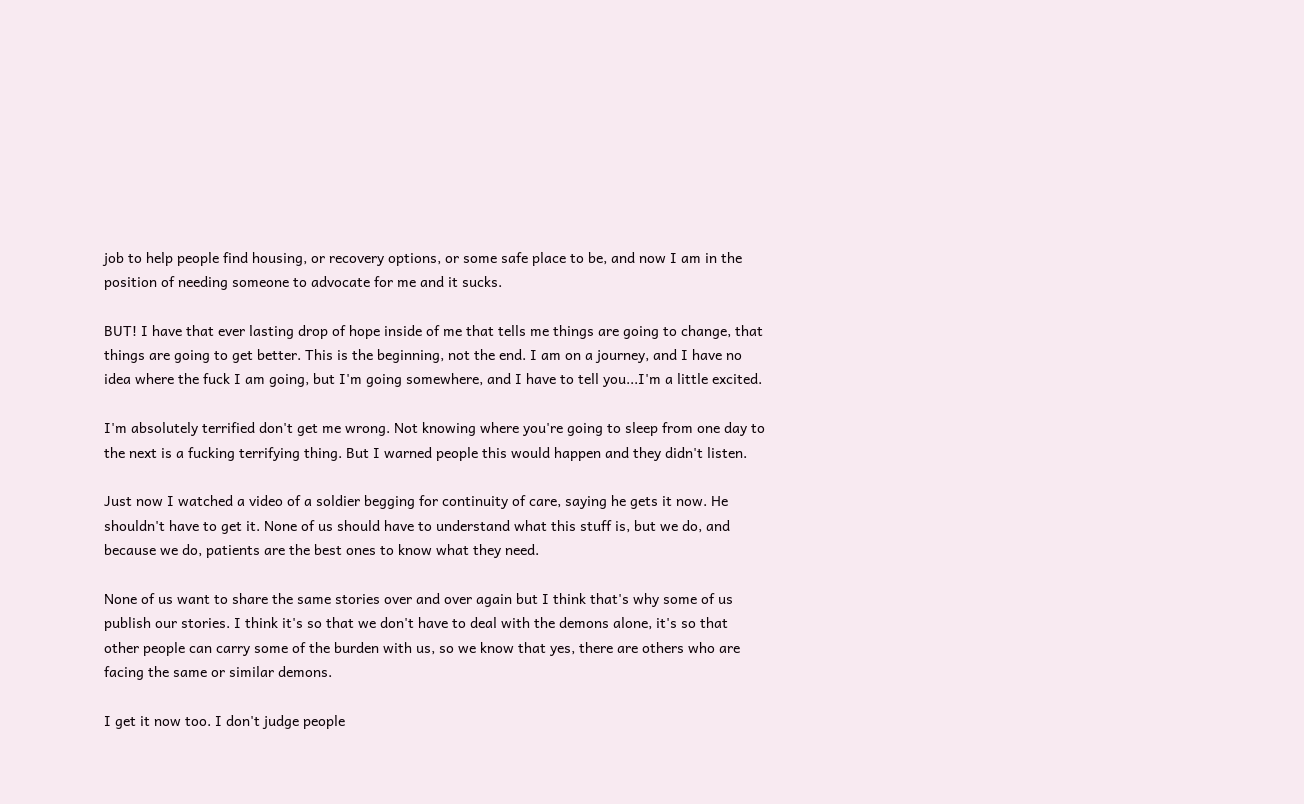job to help people find housing, or recovery options, or some safe place to be, and now I am in the position of needing someone to advocate for me and it sucks.

BUT! I have that ever lasting drop of hope inside of me that tells me things are going to change, that things are going to get better. This is the beginning, not the end. I am on a journey, and I have no idea where the fuck I am going, but I'm going somewhere, and I have to tell you...I'm a little excited.

I'm absolutely terrified don't get me wrong. Not knowing where you're going to sleep from one day to the next is a fucking terrifying thing. But I warned people this would happen and they didn't listen.

Just now I watched a video of a soldier begging for continuity of care, saying he gets it now. He shouldn't have to get it. None of us should have to understand what this stuff is, but we do, and because we do, patients are the best ones to know what they need.

None of us want to share the same stories over and over again but I think that's why some of us publish our stories. I think it's so that we don't have to deal with the demons alone, it's so that other people can carry some of the burden with us, so we know that yes, there are others who are facing the same or similar demons.

I get it now too. I don't judge people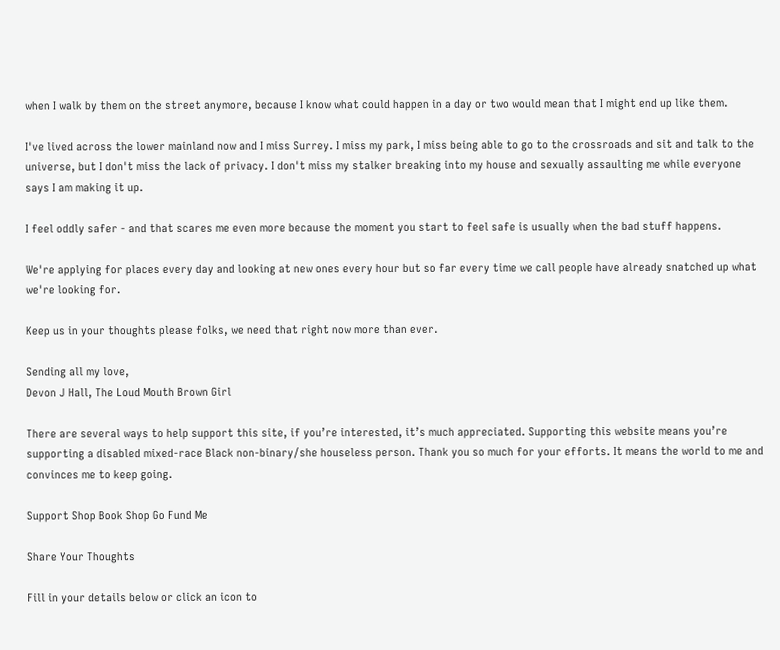when I walk by them on the street anymore, because I know what could happen in a day or two would mean that I might end up like them.

I've lived across the lower mainland now and I miss Surrey. I miss my park, I miss being able to go to the crossroads and sit and talk to the universe, but I don't miss the lack of privacy. I don't miss my stalker breaking into my house and sexually assaulting me while everyone says I am making it up.

I feel oddly safer - and that scares me even more because the moment you start to feel safe is usually when the bad stuff happens.

We're applying for places every day and looking at new ones every hour but so far every time we call people have already snatched up what we're looking for.

Keep us in your thoughts please folks, we need that right now more than ever.

Sending all my love,
Devon J Hall, The Loud Mouth Brown Girl

There are several ways to help support this site, if you’re interested, it’s much appreciated. Supporting this website means you’re supporting a disabled mixed-race Black non-binary/she houseless person. Thank you so much for your efforts. It means the world to me and convinces me to keep going.

Support Shop Book Shop Go Fund Me

Share Your Thoughts

Fill in your details below or click an icon to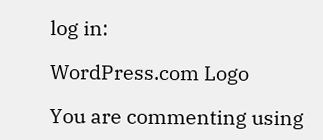log in:

WordPress.com Logo

You are commenting using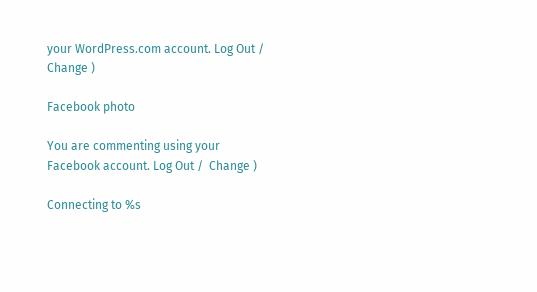your WordPress.com account. Log Out /  Change )

Facebook photo

You are commenting using your Facebook account. Log Out /  Change )

Connecting to %s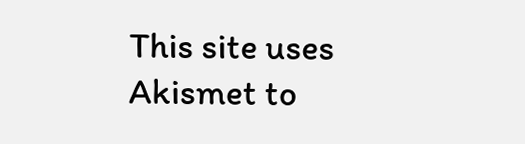This site uses Akismet to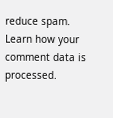reduce spam. Learn how your comment data is processed.